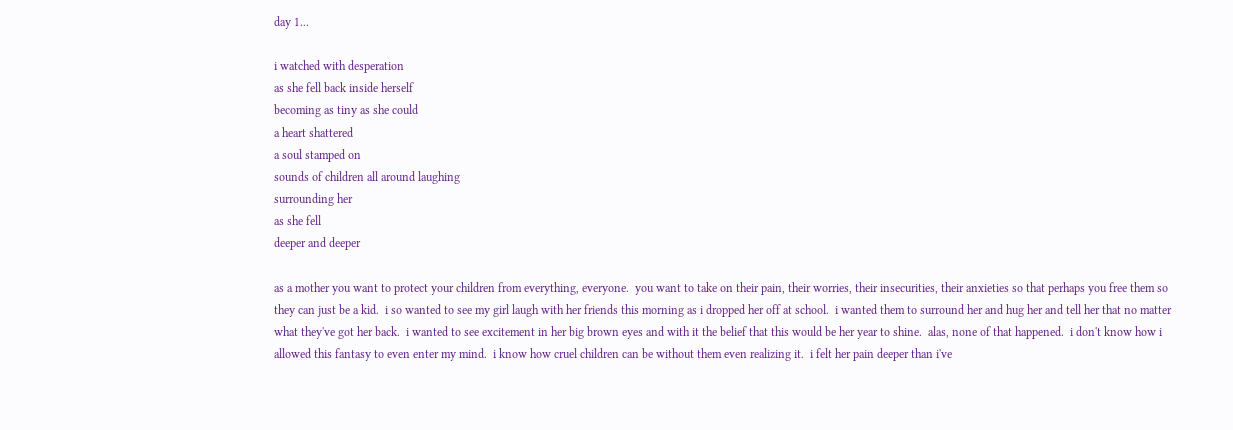day 1...

i watched with desperation
as she fell back inside herself
becoming as tiny as she could
a heart shattered
a soul stamped on
sounds of children all around laughing
surrounding her
as she fell
deeper and deeper

as a mother you want to protect your children from everything, everyone.  you want to take on their pain, their worries, their insecurities, their anxieties so that perhaps you free them so they can just be a kid.  i so wanted to see my girl laugh with her friends this morning as i dropped her off at school.  i wanted them to surround her and hug her and tell her that no matter what they've got her back.  i wanted to see excitement in her big brown eyes and with it the belief that this would be her year to shine.  alas, none of that happened.  i don't know how i allowed this fantasy to even enter my mind.  i know how cruel children can be without them even realizing it.  i felt her pain deeper than i've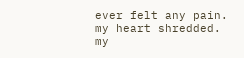ever felt any pain.  my heart shredded.  my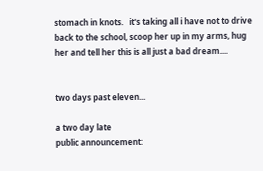stomach in knots.   it's taking all i have not to drive back to the school, scoop her up in my arms, hug her and tell her this is all just a bad dream....


two days past eleven...

a two day late
public announcement: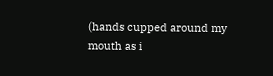(hands cupped around my mouth as i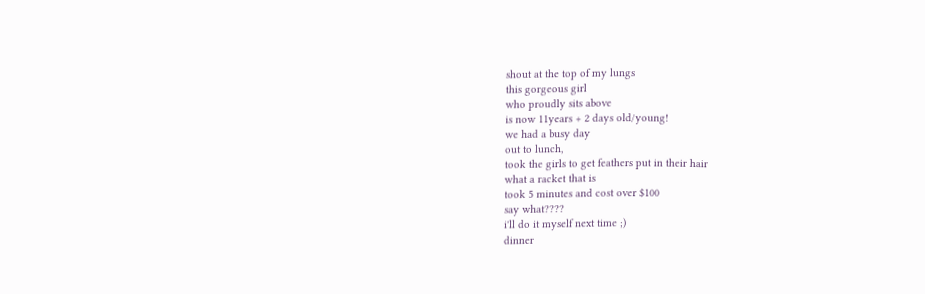shout at the top of my lungs
this gorgeous girl
who proudly sits above
is now 11years + 2 days old/young!
we had a busy day
out to lunch,
took the girls to get feathers put in their hair
what a racket that is
took 5 minutes and cost over $100
say what????
i'll do it myself next time ;)
dinner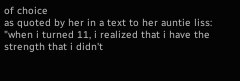of choice
as quoted by her in a text to her auntie liss:
"when i turned 11, i realized that i have the strength that i didn't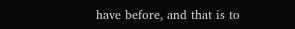have before, and that is to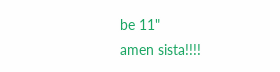be 11"
amen sista!!!!